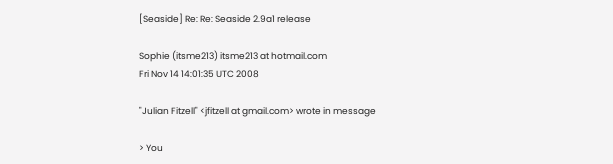[Seaside] Re: Re: Seaside 2.9a1 release

Sophie (itsme213) itsme213 at hotmail.com
Fri Nov 14 14:01:35 UTC 2008

"Julian Fitzell" <jfitzell at gmail.com> wrote in message

> You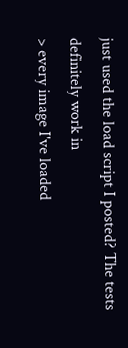just used the load script I posted? The tests definitely work in
> every image I've loaded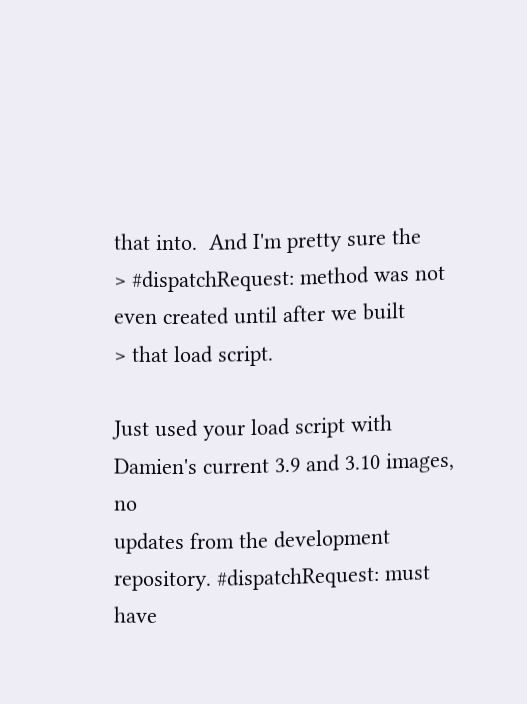that into.  And I'm pretty sure the
> #dispatchRequest: method was not even created until after we built
> that load script.

Just used your load script with Damien's current 3.9 and 3.10 images, no
updates from the development repository. #dispatchRequest: must have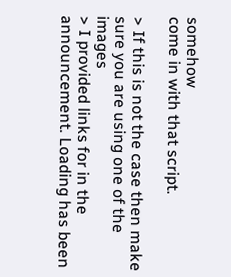somehow
come in with that script.

> If this is not the case then make sure you are using one of the images
> I provided links for in the announcement. Loading has been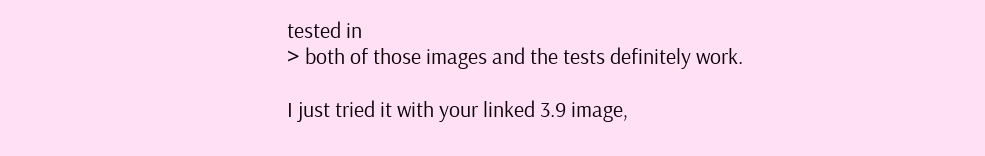tested in
> both of those images and the tests definitely work.

I just tried it with your linked 3.9 image,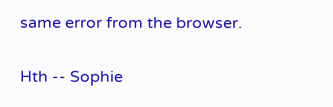same error from the browser.

Hth -- Sophie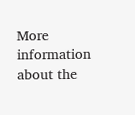More information about the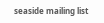seaside mailing list